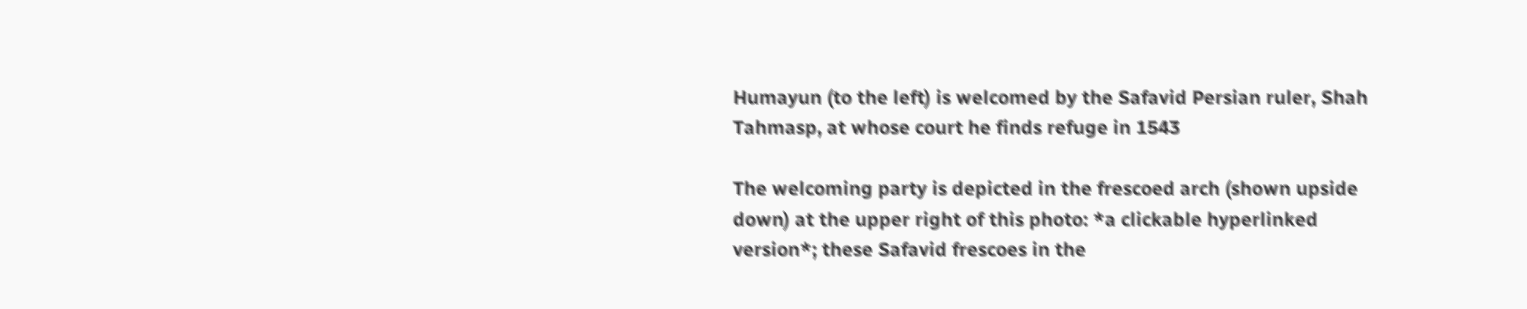Humayun (to the left) is welcomed by the Safavid Persian ruler, Shah Tahmasp, at whose court he finds refuge in 1543

The welcoming party is depicted in the frescoed arch (shown upside down) at the upper right of this photo: *a clickable hyperlinked version*; these Safavid frescoes in the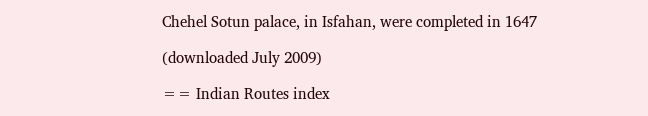Chehel Sotun palace, in Isfahan, were completed in 1647

(downloaded July 2009)

== Indian Routes index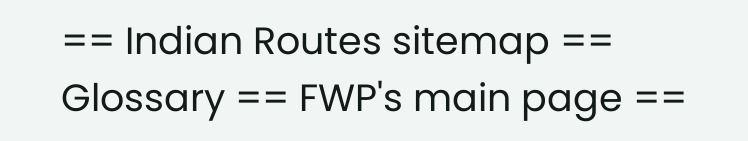== Indian Routes sitemap == Glossary == FWP's main page ==